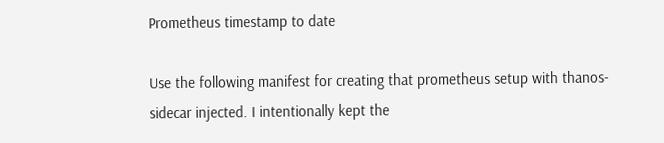Prometheus timestamp to date

Use the following manifest for creating that prometheus setup with thanos-sidecar injected. I intentionally kept the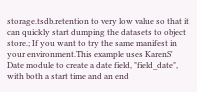storage.tsdb.retention to very low value so that it can quickly start dumping the datasets to object store.; If you want to try the same manifest in your environment.This example uses KarenS' Date module to create a date field, "field_date", with both a start time and an end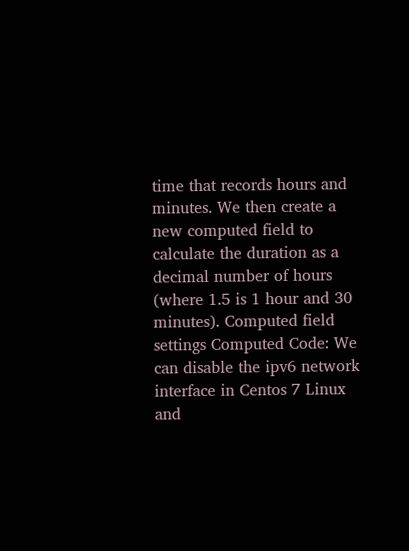time that records hours and minutes. We then create a new computed field to calculate the duration as a decimal number of hours (where 1.5 is 1 hour and 30 minutes). Computed field settings Computed Code: We can disable the ipv6 network interface in Centos 7 Linux and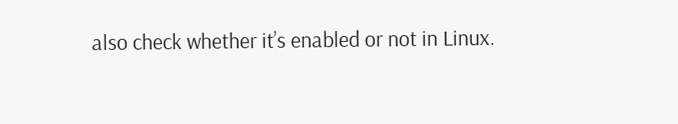also check whether it’s enabled or not in Linux.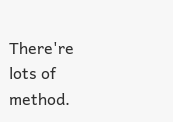There're lots of method.